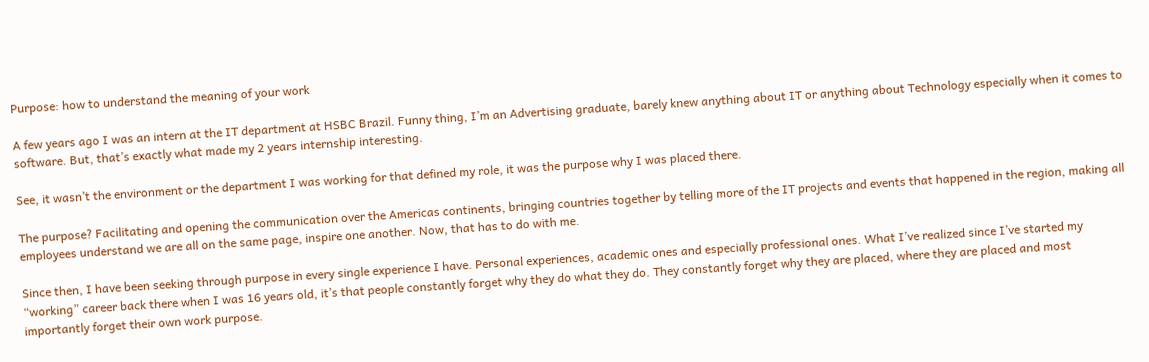Purpose: how to understand the meaning of your work

A few years ago I was an intern at the IT department at HSBC Brazil. Funny thing, I’m an Advertising graduate, barely knew anything about IT or anything about Technology especially when it comes to software. But, that’s exactly what made my 2 years internship interesting.

See, it wasn’t the environment or the department I was working for that defined my role, it was the purpose why I was placed there.

The purpose? Facilitating and opening the communication over the Americas continents, bringing countries together by telling more of the IT projects and events that happened in the region, making all employees understand we are all on the same page, inspire one another. Now, that has to do with me.

Since then, I have been seeking through purpose in every single experience I have. Personal experiences, academic ones and especially professional ones. What I’ve realized since I’ve started my “working” career back there when I was 16 years old, it’s that people constantly forget why they do what they do. They constantly forget why they are placed, where they are placed and most importantly forget their own work purpose.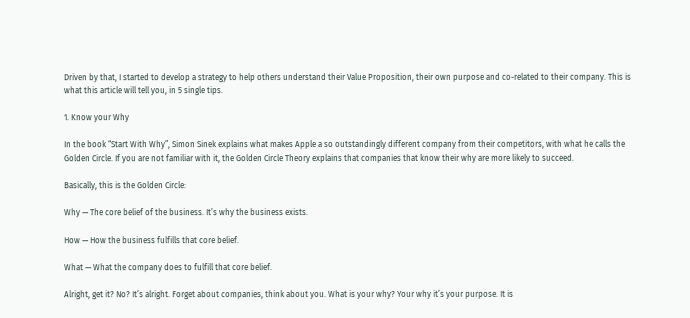Driven by that, I started to develop a strategy to help others understand their Value Proposition, their own purpose and co-related to their company. This is what this article will tell you, in 5 single tips.

1. Know your Why

In the book “Start With Why”, Simon Sinek explains what makes Apple a so outstandingly different company from their competitors, with what he calls the Golden Circle. If you are not familiar with it, the Golden Circle Theory explains that companies that know their why are more likely to succeed.

Basically, this is the Golden Circle:

Why — The core belief of the business. It’s why the business exists.

How — How the business fulfills that core belief.

What — What the company does to fulfill that core belief.

Alright, get it? No? It’s alright. Forget about companies, think about you. What is your why? Your why it’s your purpose. It is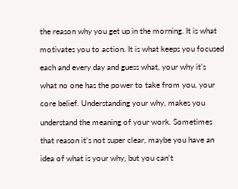the reason why you get up in the morning. It is what motivates you to action. It is what keeps you focused each and every day and guess what, your why it’s what no one has the power to take from you, your core belief. Understanding your why, makes you understand the meaning of your work. Sometimes that reason it’s not super clear, maybe you have an idea of what is your why, but you can’t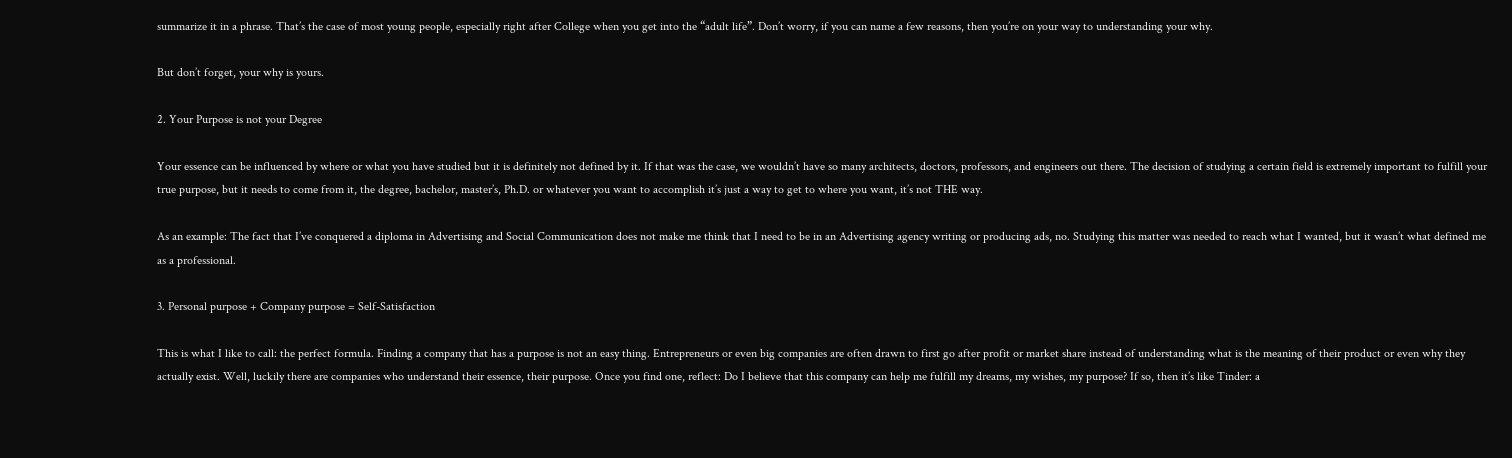summarize it in a phrase. That’s the case of most young people, especially right after College when you get into the “adult life”. Don’t worry, if you can name a few reasons, then you’re on your way to understanding your why.

But don’t forget, your why is yours.

2. Your Purpose is not your Degree

Your essence can be influenced by where or what you have studied but it is definitely not defined by it. If that was the case, we wouldn’t have so many architects, doctors, professors, and engineers out there. The decision of studying a certain field is extremely important to fulfill your true purpose, but it needs to come from it, the degree, bachelor, master’s, Ph.D. or whatever you want to accomplish it’s just a way to get to where you want, it’s not THE way.

As an example: The fact that I’ve conquered a diploma in Advertising and Social Communication does not make me think that I need to be in an Advertising agency writing or producing ads, no. Studying this matter was needed to reach what I wanted, but it wasn’t what defined me as a professional.

3. Personal purpose + Company purpose = Self-Satisfaction

This is what I like to call: the perfect formula. Finding a company that has a purpose is not an easy thing. Entrepreneurs or even big companies are often drawn to first go after profit or market share instead of understanding what is the meaning of their product or even why they actually exist. Well, luckily there are companies who understand their essence, their purpose. Once you find one, reflect: Do I believe that this company can help me fulfill my dreams, my wishes, my purpose? If so, then it’s like Tinder: a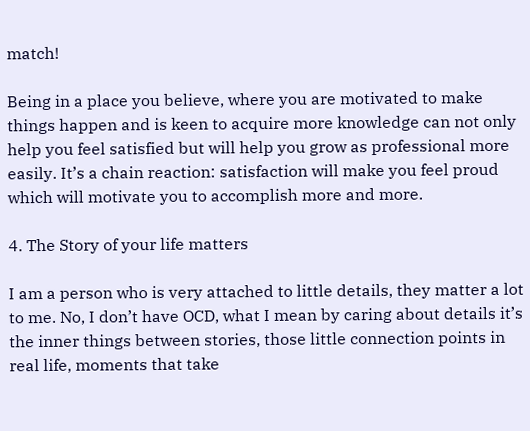match!

Being in a place you believe, where you are motivated to make things happen and is keen to acquire more knowledge can not only help you feel satisfied but will help you grow as professional more easily. It’s a chain reaction: satisfaction will make you feel proud which will motivate you to accomplish more and more.

4. The Story of your life matters

I am a person who is very attached to little details, they matter a lot to me. No, I don’t have OCD, what I mean by caring about details it’s the inner things between stories, those little connection points in real life, moments that take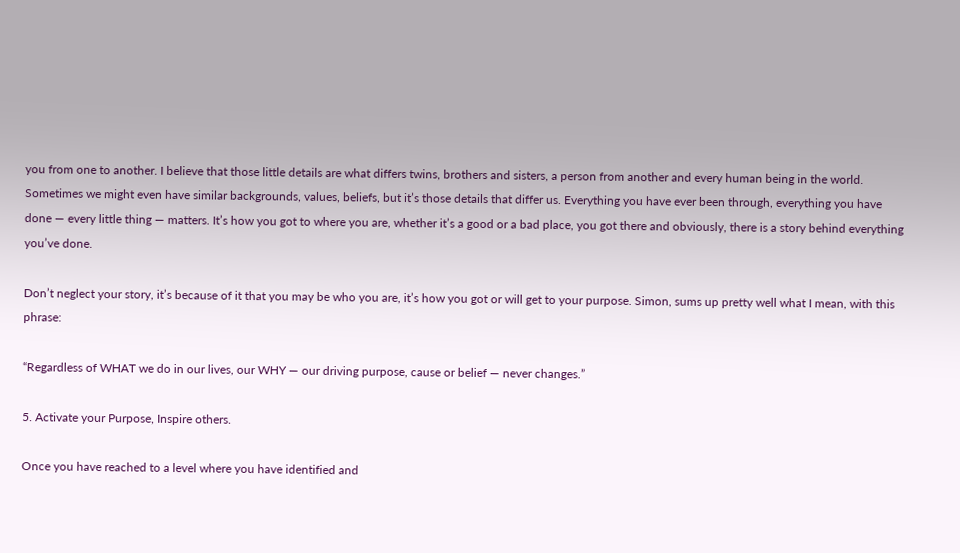you from one to another. I believe that those little details are what differs twins, brothers and sisters, a person from another and every human being in the world. Sometimes we might even have similar backgrounds, values, beliefs, but it’s those details that differ us. Everything you have ever been through, everything you have done — every little thing — matters. It’s how you got to where you are, whether it’s a good or a bad place, you got there and obviously, there is a story behind everything you’ve done.

Don’t neglect your story, it’s because of it that you may be who you are, it’s how you got or will get to your purpose. Simon, sums up pretty well what I mean, with this phrase:

“Regardless of WHAT we do in our lives, our WHY — our driving purpose, cause or belief — never changes.”

5. Activate your Purpose, Inspire others.

Once you have reached to a level where you have identified and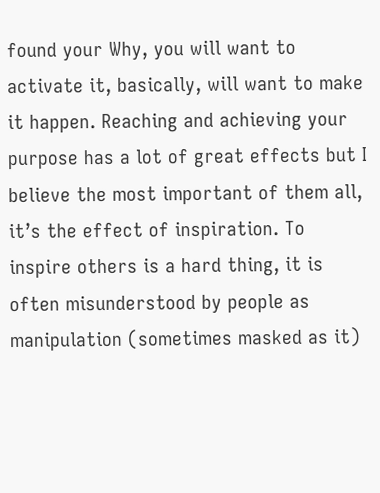found your Why, you will want to activate it, basically, will want to make it happen. Reaching and achieving your purpose has a lot of great effects but I believe the most important of them all, it’s the effect of inspiration. To inspire others is a hard thing, it is often misunderstood by people as manipulation (sometimes masked as it)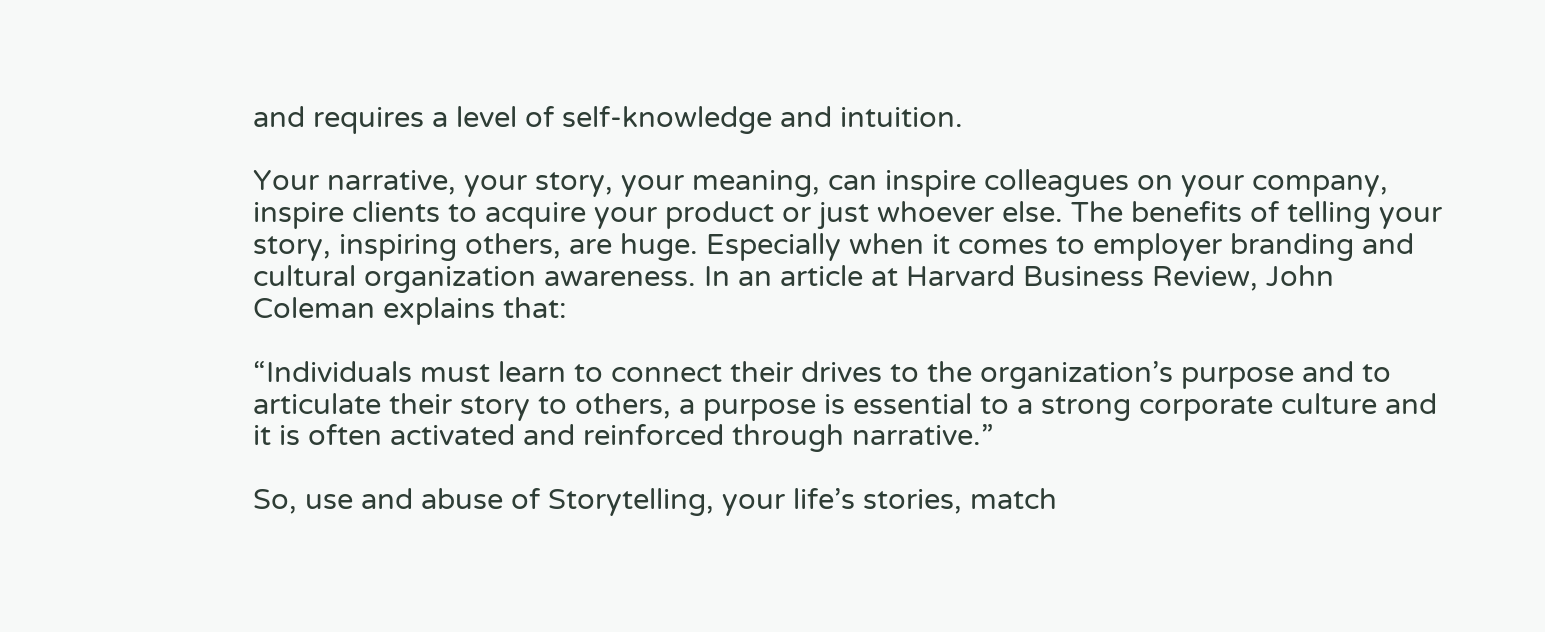and requires a level of self-knowledge and intuition.

Your narrative, your story, your meaning, can inspire colleagues on your company, inspire clients to acquire your product or just whoever else. The benefits of telling your story, inspiring others, are huge. Especially when it comes to employer branding and cultural organization awareness. In an article at Harvard Business Review, John Coleman explains that:

“Individuals must learn to connect their drives to the organization’s purpose and to articulate their story to others, a purpose is essential to a strong corporate culture and it is often activated and reinforced through narrative.”

So, use and abuse of Storytelling, your life’s stories, match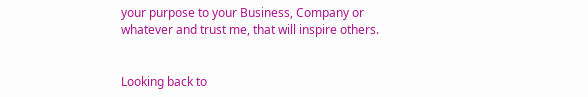your purpose to your Business, Company or whatever and trust me, that will inspire others.


Looking back to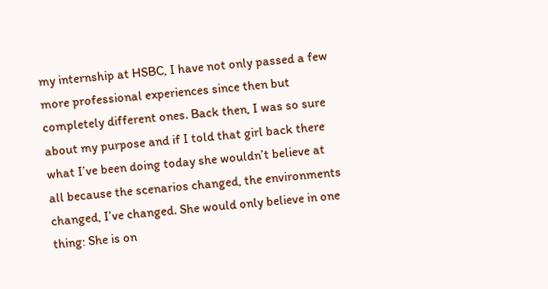my internship at HSBC, I have not only passed a few more professional experiences since then but completely different ones. Back then, I was so sure about my purpose and if I told that girl back there what I’ve been doing today she wouldn’t believe at all because the scenarios changed, the environments changed, I’ve changed. She would only believe in one thing: She is on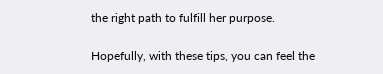the right path to fulfill her purpose.

Hopefully, with these tips, you can feel the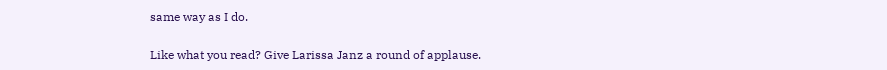same way as I do.

Like what you read? Give Larissa Janz a round of applause.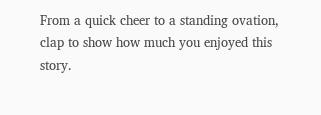From a quick cheer to a standing ovation, clap to show how much you enjoyed this story.